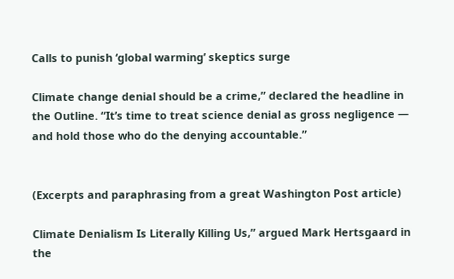Calls to punish ‘global warming’ skeptics surge

Climate change denial should be a crime,” declared the headline in the Outline. “It’s time to treat science denial as gross negligence — and hold those who do the denying accountable.”


(Excerpts and paraphrasing from a great Washington Post article)

Climate Denialism Is Literally Killing Us,” argued Mark Hertsgaard in the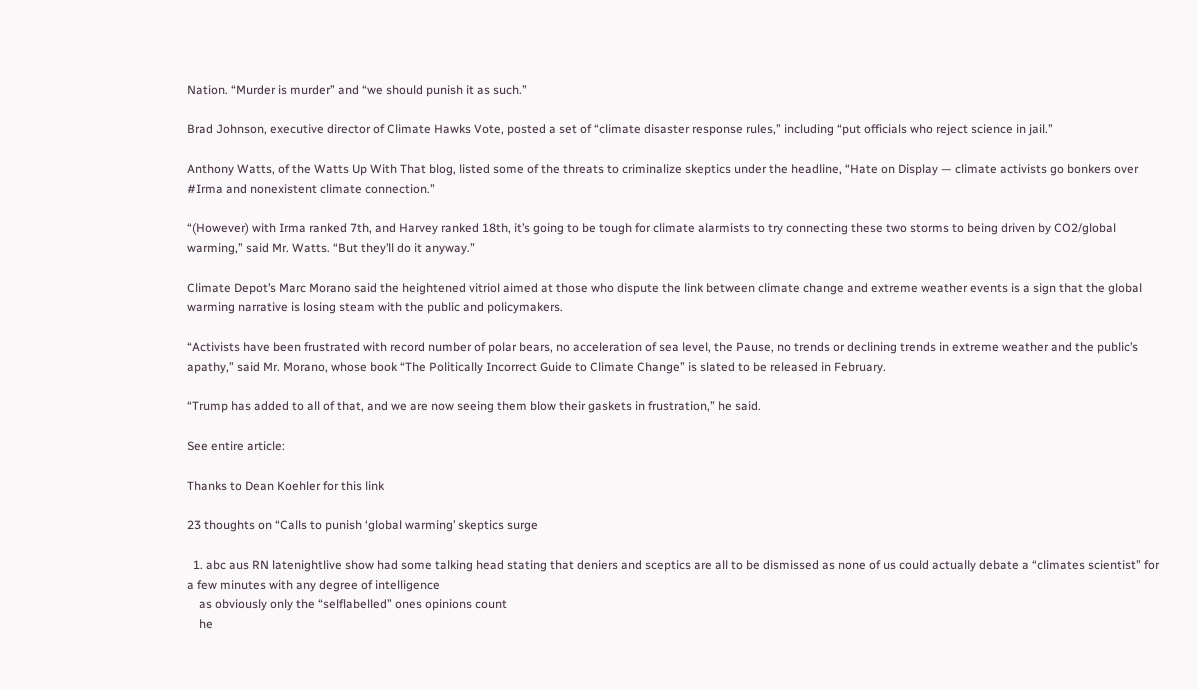Nation. “Murder is murder” and “we should punish it as such.”

Brad Johnson, executive director of Climate Hawks Vote, posted a set of “climate disaster response rules,” including “put officials who reject science in jail.”

Anthony Watts, of the Watts Up With That blog, listed some of the threats to criminalize skeptics under the headline, “Hate on Display — climate activists go bonkers over #Irma and nonexistent climate connection.”

“(However) with Irma ranked 7th, and Harvey ranked 18th, it’s going to be tough for climate alarmists to try connecting these two storms to being driven by CO2/global warming,” said Mr. Watts. “But they’ll do it anyway.”

Climate Depot’s Marc Morano said the heightened vitriol aimed at those who dispute the link between climate change and extreme weather events is a sign that the global warming narrative is losing steam with the public and policymakers.

“Activists have been frustrated with record number of polar bears, no acceleration of sea level, the Pause, no trends or declining trends in extreme weather and the public’s apathy,” said Mr. Morano, whose book “The Politically Incorrect Guide to Climate Change” is slated to be released in February.

“Trump has added to all of that, and we are now seeing them blow their gaskets in frustration,” he said.

See entire article:

Thanks to Dean Koehler for this link

23 thoughts on “Calls to punish ‘global warming’ skeptics surge

  1. abc aus RN latenightlive show had some talking head stating that deniers and sceptics are all to be dismissed as none of us could actually debate a “climates scientist” for a few minutes with any degree of intelligence
    as obviously only the “selflabelled” ones opinions count
    he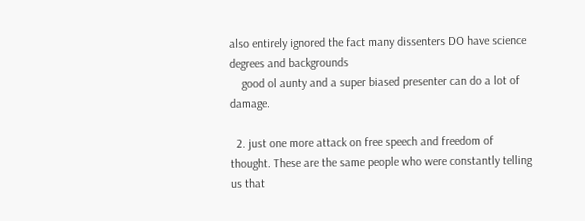also entirely ignored the fact many dissenters DO have science degrees and backgrounds
    good ol aunty and a super biased presenter can do a lot of damage.

  2. just one more attack on free speech and freedom of thought. These are the same people who were constantly telling us that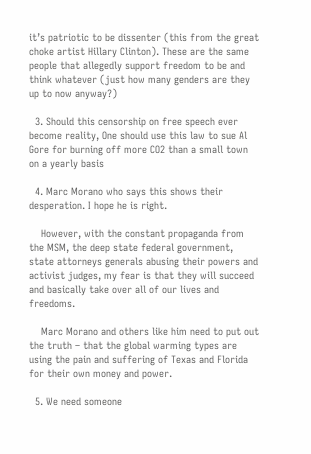it’s patriotic to be dissenter (this from the great choke artist Hillary Clinton). These are the same people that allegedly support freedom to be and think whatever (just how many genders are they up to now anyway?)

  3. Should this censorship on free speech ever become reality, One should use this law to sue Al Gore for burning off more CO2 than a small town on a yearly basis

  4. Marc Morano who says this shows their desperation. I hope he is right.

    However, with the constant propaganda from the MSM, the deep state federal government, state attorneys generals abusing their powers and activist judges, my fear is that they will succeed and basically take over all of our lives and freedoms.

    Marc Morano and others like him need to put out the truth – that the global warming types are using the pain and suffering of Texas and Florida for their own money and power.

  5. We need someone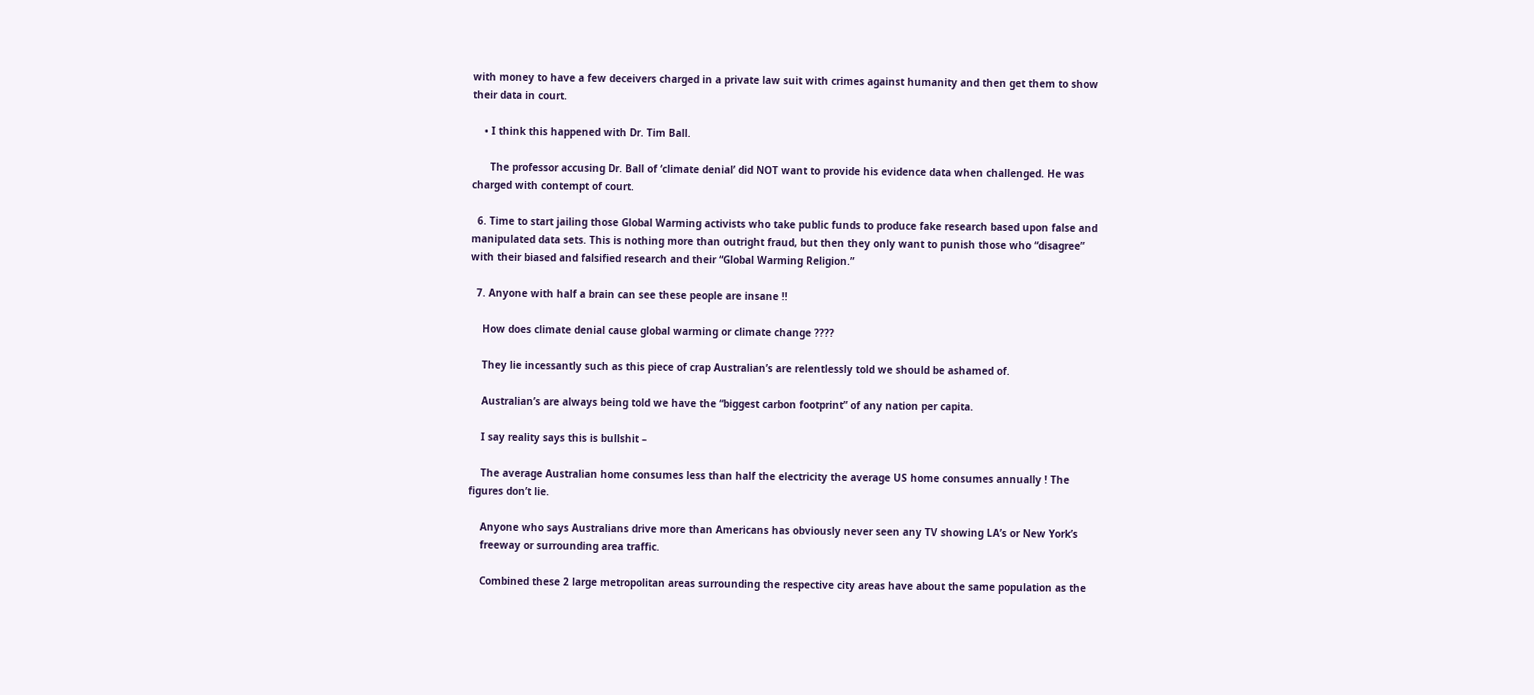with money to have a few deceivers charged in a private law suit with crimes against humanity and then get them to show their data in court.

    • I think this happened with Dr. Tim Ball.

      The professor accusing Dr. Ball of ‘climate denial’ did NOT want to provide his evidence data when challenged. He was charged with contempt of court.

  6. Time to start jailing those Global Warming activists who take public funds to produce fake research based upon false and manipulated data sets. This is nothing more than outright fraud, but then they only want to punish those who “disagree” with their biased and falsified research and their “Global Warming Religion.”

  7. Anyone with half a brain can see these people are insane !!

    How does climate denial cause global warming or climate change ????

    They lie incessantly such as this piece of crap Australian’s are relentlessly told we should be ashamed of.

    Australian’s are always being told we have the “biggest carbon footprint” of any nation per capita.

    I say reality says this is bullshit –

    The average Australian home consumes less than half the electricity the average US home consumes annually ! The figures don’t lie.

    Anyone who says Australians drive more than Americans has obviously never seen any TV showing LA’s or New York’s
    freeway or surrounding area traffic.

    Combined these 2 large metropolitan areas surrounding the respective city areas have about the same population as the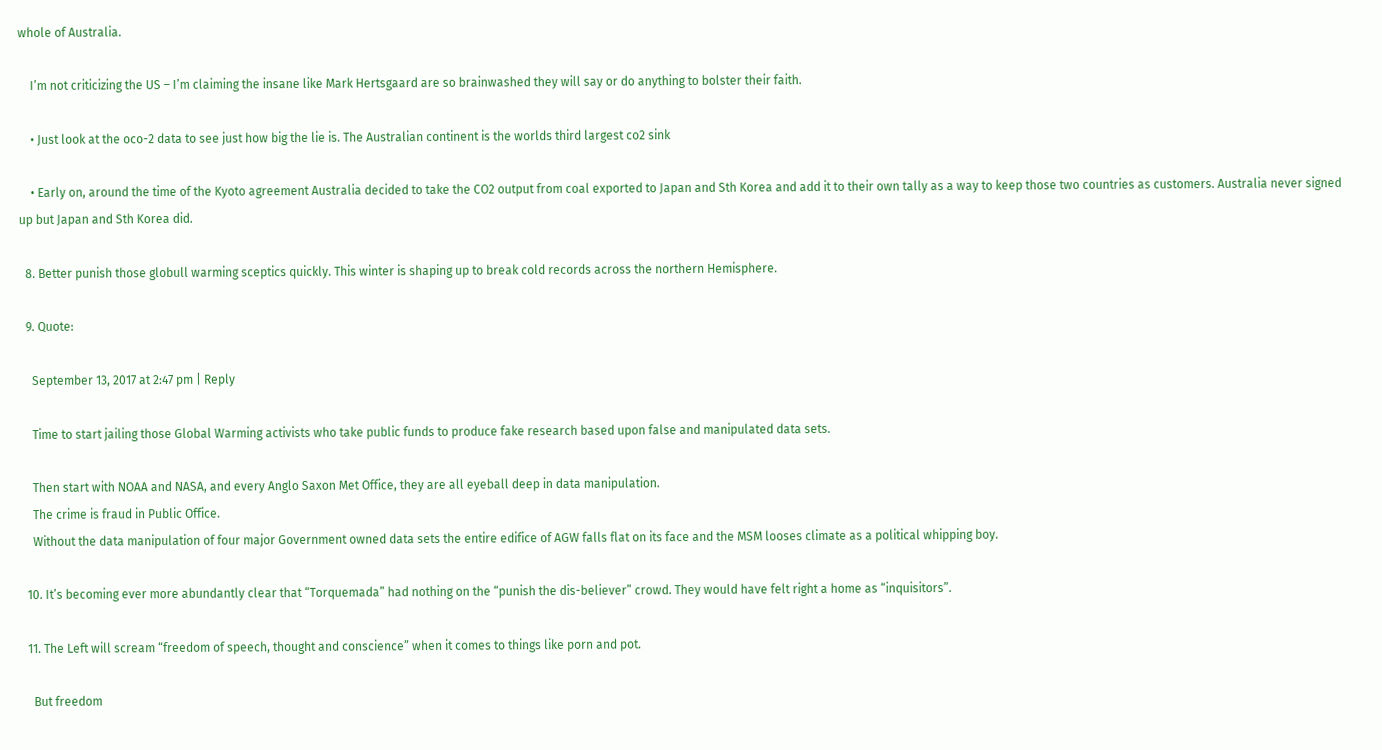whole of Australia.

    I’m not criticizing the US – I’m claiming the insane like Mark Hertsgaard are so brainwashed they will say or do anything to bolster their faith.

    • Just look at the oco-2 data to see just how big the lie is. The Australian continent is the worlds third largest co2 sink

    • Early on, around the time of the Kyoto agreement Australia decided to take the CO2 output from coal exported to Japan and Sth Korea and add it to their own tally as a way to keep those two countries as customers. Australia never signed up but Japan and Sth Korea did.

  8. Better punish those globull warming sceptics quickly. This winter is shaping up to break cold records across the northern Hemisphere.

  9. Quote:

    September 13, 2017 at 2:47 pm | Reply

    Time to start jailing those Global Warming activists who take public funds to produce fake research based upon false and manipulated data sets.

    Then start with NOAA and NASA, and every Anglo Saxon Met Office, they are all eyeball deep in data manipulation.
    The crime is fraud in Public Office.
    Without the data manipulation of four major Government owned data sets the entire edifice of AGW falls flat on its face and the MSM looses climate as a political whipping boy.

  10. It’s becoming ever more abundantly clear that “Torquemada” had nothing on the “punish the dis-believer” crowd. They would have felt right a home as “inquisitors”.

  11. The Left will scream “freedom of speech, thought and conscience” when it comes to things like porn and pot.

    But freedom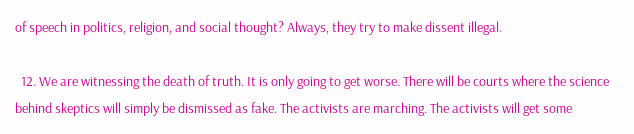of speech in politics, religion, and social thought? Always, they try to make dissent illegal.

  12. We are witnessing the death of truth. It is only going to get worse. There will be courts where the science behind skeptics will simply be dismissed as fake. The activists are marching. The activists will get some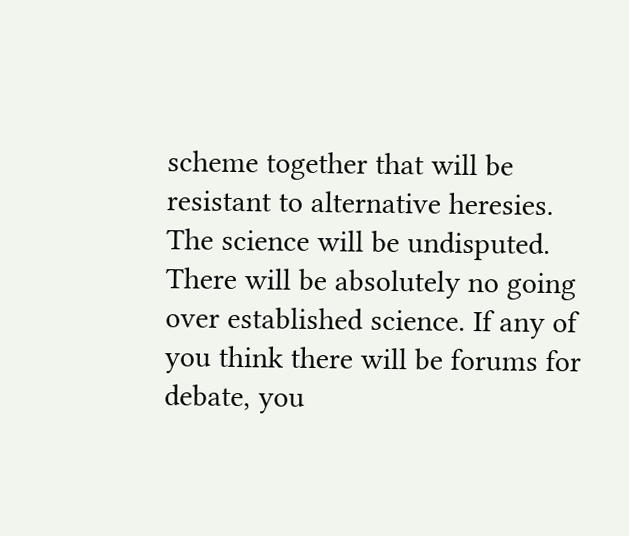scheme together that will be resistant to alternative heresies. The science will be undisputed. There will be absolutely no going over established science. If any of you think there will be forums for debate, you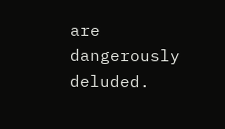are dangerously deluded.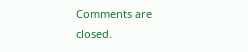Comments are closed.